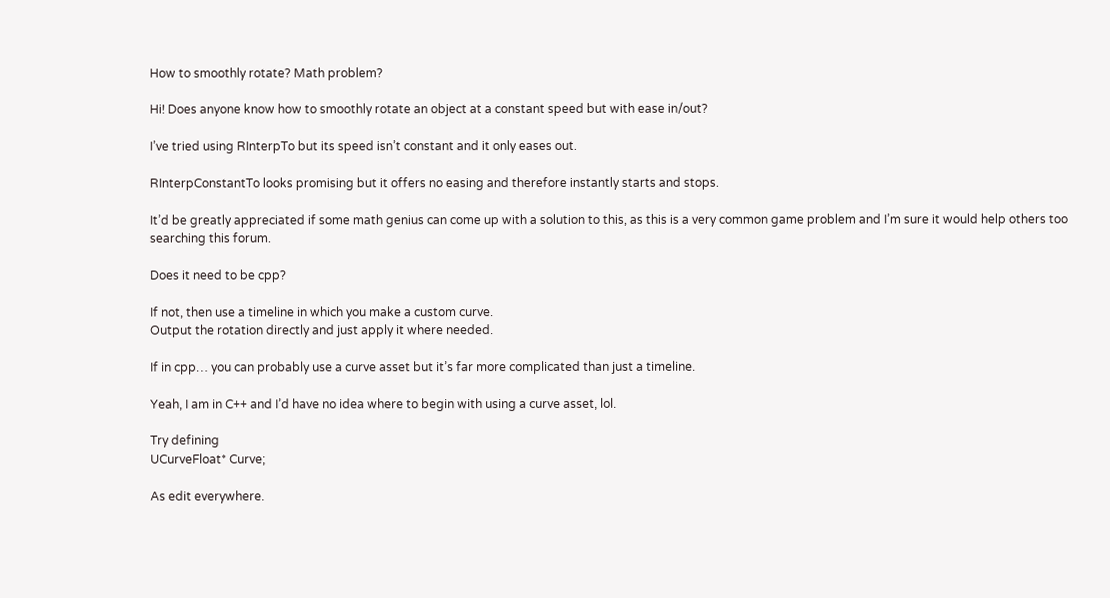How to smoothly rotate? Math problem?

Hi! Does anyone know how to smoothly rotate an object at a constant speed but with ease in/out?

I’ve tried using RInterpTo but its speed isn’t constant and it only eases out.

RInterpConstantTo looks promising but it offers no easing and therefore instantly starts and stops.

It’d be greatly appreciated if some math genius can come up with a solution to this, as this is a very common game problem and I’m sure it would help others too searching this forum.

Does it need to be cpp?

If not, then use a timeline in which you make a custom curve.
Output the rotation directly and just apply it where needed.

If in cpp… you can probably use a curve asset but it’s far more complicated than just a timeline.

Yeah, I am in C++ and I’d have no idea where to begin with using a curve asset, lol.

Try defining
UCurveFloat* Curve;

As edit everywhere.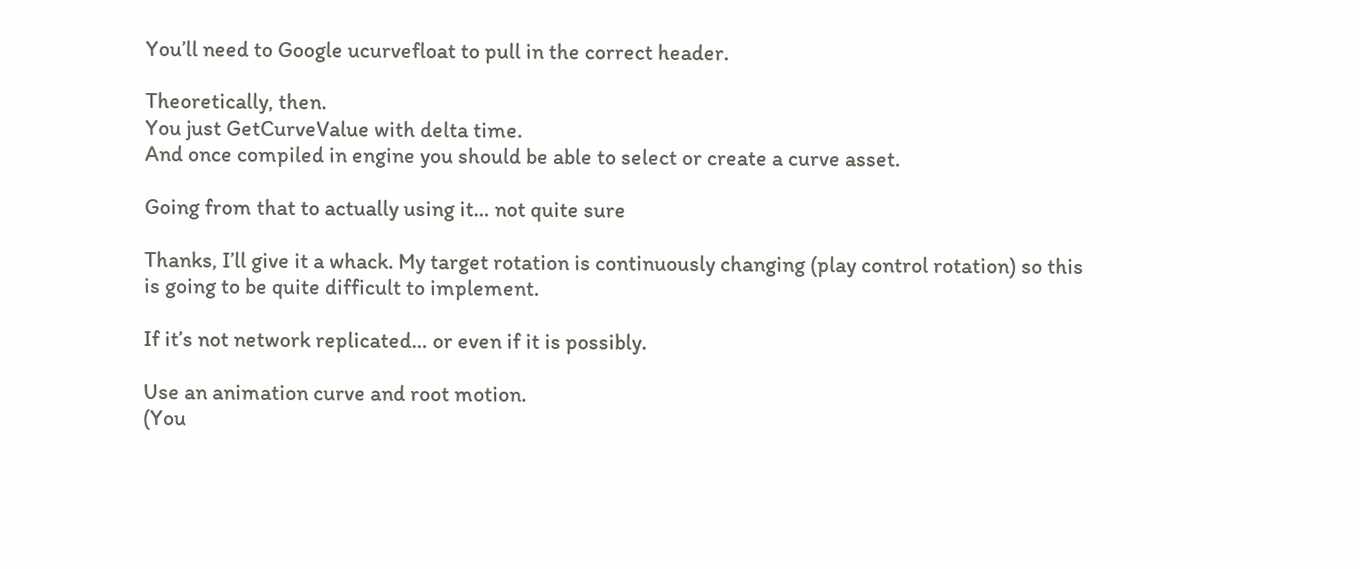You’ll need to Google ucurvefloat to pull in the correct header.

Theoretically, then.
You just GetCurveValue with delta time.
And once compiled in engine you should be able to select or create a curve asset.

Going from that to actually using it… not quite sure

Thanks, I’ll give it a whack. My target rotation is continuously changing (play control rotation) so this is going to be quite difficult to implement.

If it’s not network replicated… or even if it is possibly.

Use an animation curve and root motion.
(You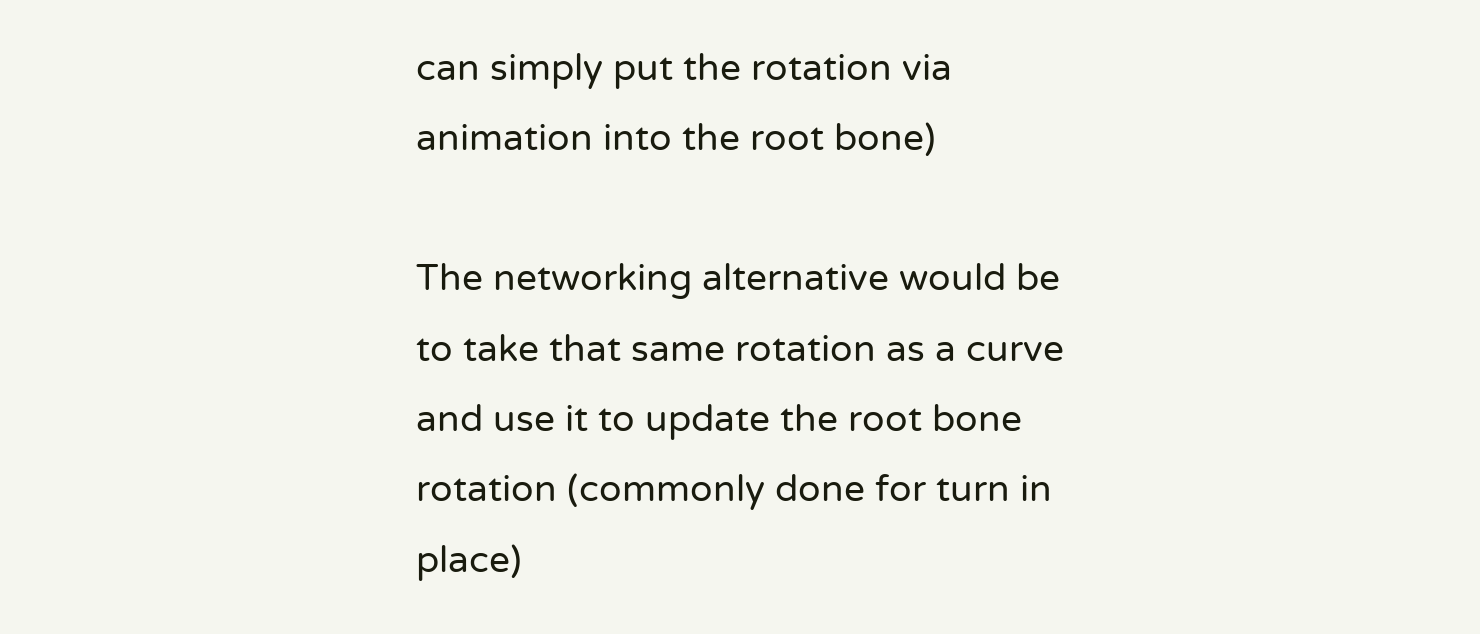can simply put the rotation via animation into the root bone)

The networking alternative would be to take that same rotation as a curve and use it to update the root bone rotation (commonly done for turn in place)